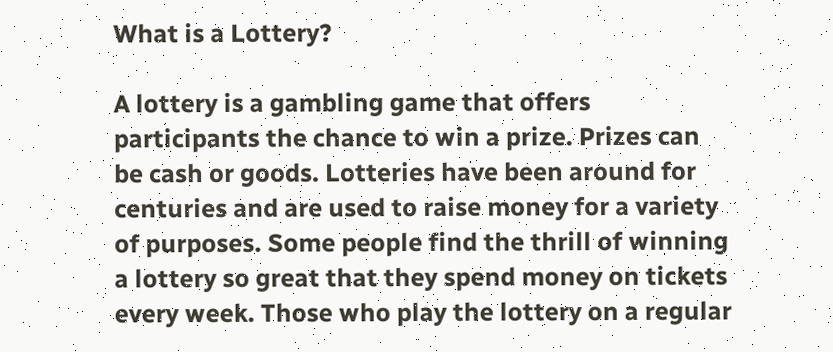What is a Lottery?

A lottery is a gambling game that offers participants the chance to win a prize. Prizes can be cash or goods. Lotteries have been around for centuries and are used to raise money for a variety of purposes. Some people find the thrill of winning a lottery so great that they spend money on tickets every week. Those who play the lottery on a regular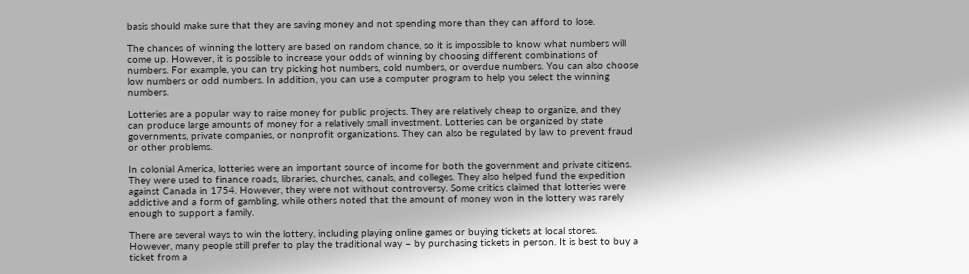basis should make sure that they are saving money and not spending more than they can afford to lose.

The chances of winning the lottery are based on random chance, so it is impossible to know what numbers will come up. However, it is possible to increase your odds of winning by choosing different combinations of numbers. For example, you can try picking hot numbers, cold numbers, or overdue numbers. You can also choose low numbers or odd numbers. In addition, you can use a computer program to help you select the winning numbers.

Lotteries are a popular way to raise money for public projects. They are relatively cheap to organize, and they can produce large amounts of money for a relatively small investment. Lotteries can be organized by state governments, private companies, or nonprofit organizations. They can also be regulated by law to prevent fraud or other problems.

In colonial America, lotteries were an important source of income for both the government and private citizens. They were used to finance roads, libraries, churches, canals, and colleges. They also helped fund the expedition against Canada in 1754. However, they were not without controversy. Some critics claimed that lotteries were addictive and a form of gambling, while others noted that the amount of money won in the lottery was rarely enough to support a family.

There are several ways to win the lottery, including playing online games or buying tickets at local stores. However, many people still prefer to play the traditional way – by purchasing tickets in person. It is best to buy a ticket from a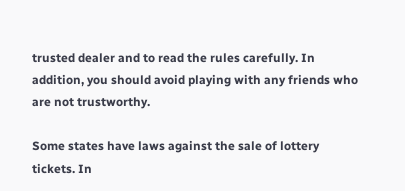trusted dealer and to read the rules carefully. In addition, you should avoid playing with any friends who are not trustworthy.

Some states have laws against the sale of lottery tickets. In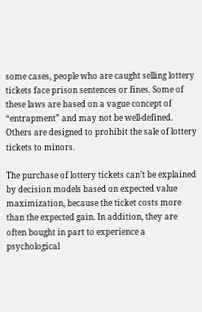some cases, people who are caught selling lottery tickets face prison sentences or fines. Some of these laws are based on a vague concept of “entrapment” and may not be well-defined. Others are designed to prohibit the sale of lottery tickets to minors.

The purchase of lottery tickets can’t be explained by decision models based on expected value maximization, because the ticket costs more than the expected gain. In addition, they are often bought in part to experience a psychological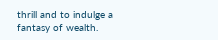thrill and to indulge a fantasy of wealth.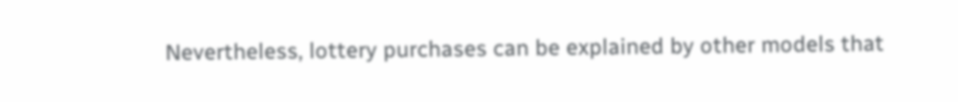Nevertheless, lottery purchases can be explained by other models that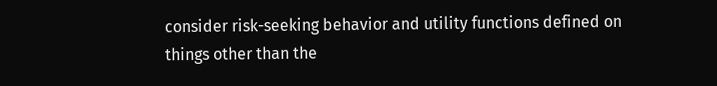consider risk-seeking behavior and utility functions defined on things other than the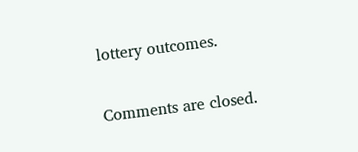lottery outcomes.

Comments are closed.